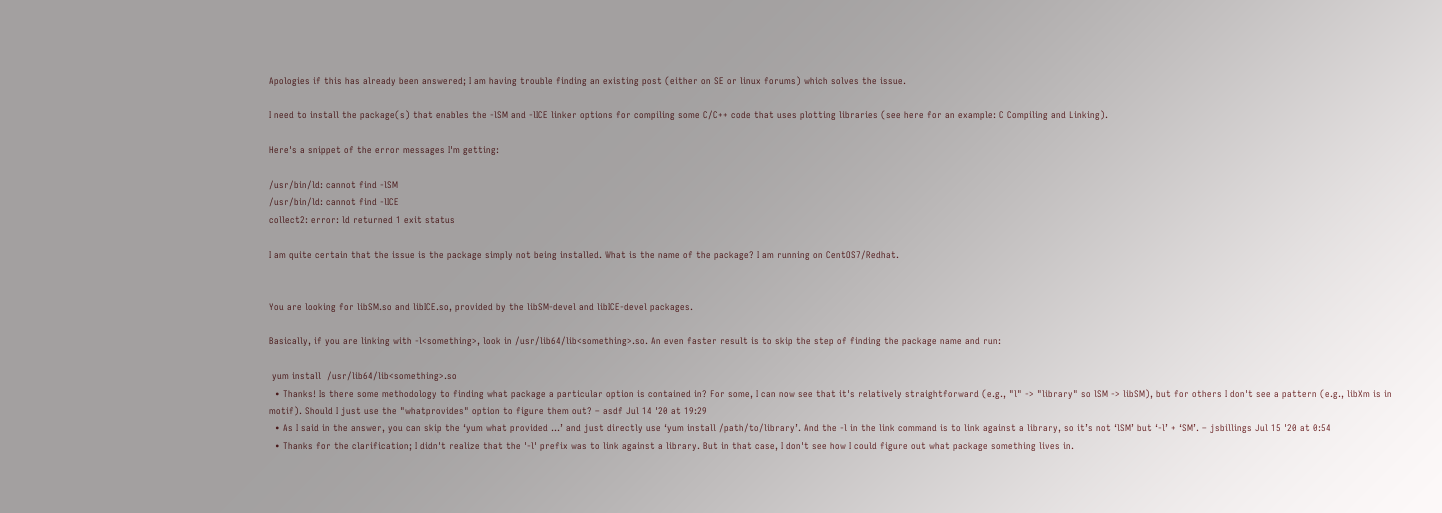Apologies if this has already been answered; I am having trouble finding an existing post (either on SE or linux forums) which solves the issue.

I need to install the package(s) that enables the -lSM and -lICE linker options for compiling some C/C++ code that uses plotting libraries (see here for an example: C Compiling and Linking).

Here's a snippet of the error messages I'm getting:

/usr/bin/ld: cannot find -lSM
/usr/bin/ld: cannot find -lICE
collect2: error: ld returned 1 exit status

I am quite certain that the issue is the package simply not being installed. What is the name of the package? I am running on CentOS7/Redhat.


You are looking for libSM.so and libICE.so, provided by the libSM-devel and libICE-devel packages.

Basically, if you are linking with -l<something>, look in /usr/lib64/lib<something>.so. An even faster result is to skip the step of finding the package name and run:

 yum install  /usr/lib64/lib<something>.so
  • Thanks! Is there some methodology to finding what package a particular option is contained in? For some, I can now see that it's relatively straightforward (e.g., "l" -> "library" so lSM -> libSM), but for others I don't see a pattern (e.g., libXm is in motif). Should I just use the "whatprovides" option to figure them out? – asdf Jul 14 '20 at 19:29
  • As I said in the answer, you can skip the ‘yum what provided ...’ and just directly use ‘yum install /path/to/library’. And the -l in the link command is to link against a library, so it’s not ‘lSM’ but ‘-l’ + ‘SM’. – jsbillings Jul 15 '20 at 0:54
  • Thanks for the clarification; I didn't realize that the '-l' prefix was to link against a library. But in that case, I don't see how I could figure out what package something lives in.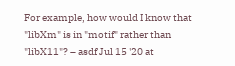For example, how would I know that "libXm" is in "motif" rather than "libX11"? – asdf Jul 15 '20 at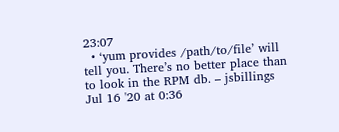23:07
  • ‘yum provides /path/to/file’ will tell you. There’s no better place than to look in the RPM db. – jsbillings Jul 16 '20 at 0:36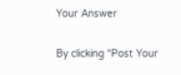Your Answer

By clicking “Post Your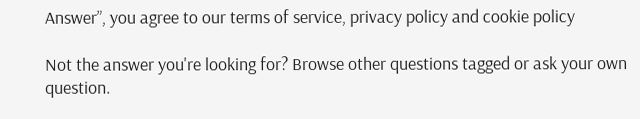Answer”, you agree to our terms of service, privacy policy and cookie policy

Not the answer you're looking for? Browse other questions tagged or ask your own question.